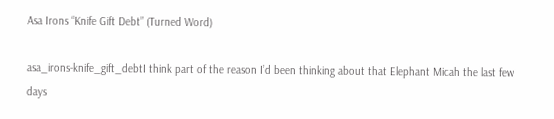Asa Irons “Knife Gift Debt” (Turned Word)

asa_irons-knife_gift_debtI think part of the reason I’d been thinking about that Elephant Micah the last few days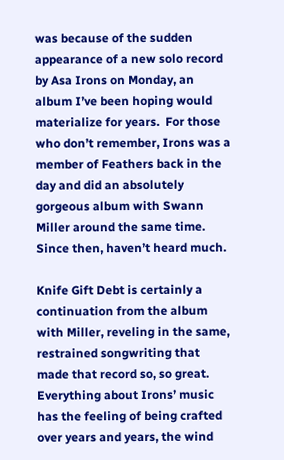was because of the sudden appearance of a new solo record by Asa Irons on Monday, an album I’ve been hoping would materialize for years.  For those who don’t remember, Irons was a member of Feathers back in the day and did an absolutely gorgeous album with Swann Miller around the same time.  Since then, haven’t heard much.

Knife Gift Debt is certainly a continuation from the album with Miller, reveling in the same, restrained songwriting that made that record so, so great.  Everything about Irons’ music has the feeling of being crafted over years and years, the wind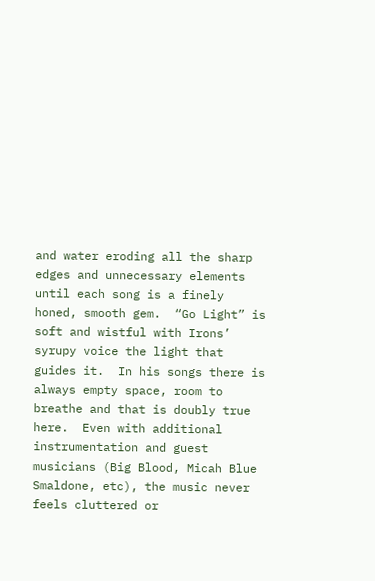and water eroding all the sharp edges and unnecessary elements until each song is a finely honed, smooth gem.  “Go Light” is soft and wistful with Irons’ syrupy voice the light that guides it.  In his songs there is always empty space, room to breathe and that is doubly true here.  Even with additional instrumentation and guest musicians (Big Blood, Micah Blue Smaldone, etc), the music never feels cluttered or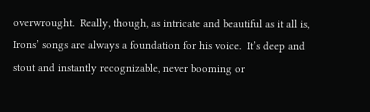overwrought.  Really, though, as intricate and beautiful as it all is, Irons’ songs are always a foundation for his voice.  It’s deep and stout and instantly recognizable, never booming or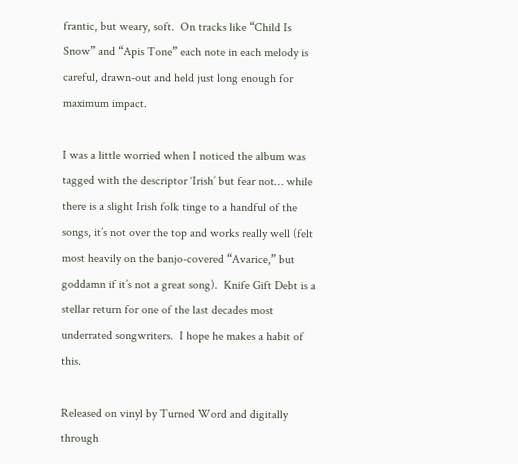frantic, but weary, soft.  On tracks like “Child Is Snow” and “Apis Tone” each note in each melody is careful, drawn-out and held just long enough for maximum impact.

I was a little worried when I noticed the album was tagged with the descriptor ‘Irish’ but fear not… while there is a slight Irish folk tinge to a handful of the songs, it’s not over the top and works really well (felt most heavily on the banjo-covered “Avarice,” but goddamn if it’s not a great song).  Knife Gift Debt is a stellar return for one of the last decades most underrated songwriters.  I hope he makes a habit of this.

Released on vinyl by Turned Word and digitally through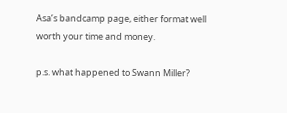Asa’s bandcamp page, either format well worth your time and money.

p.s. what happened to Swann Miller?